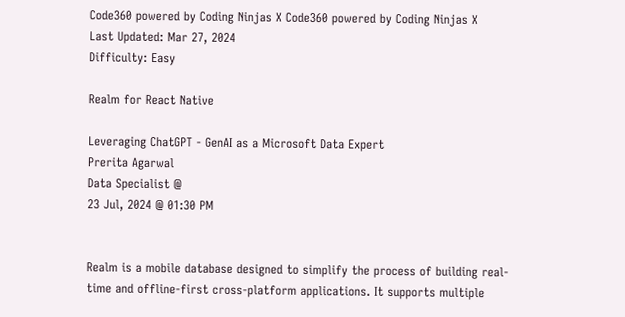Code360 powered by Coding Ninjas X Code360 powered by Coding Ninjas X
Last Updated: Mar 27, 2024
Difficulty: Easy

Realm for React Native

Leveraging ChatGPT - GenAI as a Microsoft Data Expert
Prerita Agarwal
Data Specialist @
23 Jul, 2024 @ 01:30 PM


Realm is a mobile database designed to simplify the process of building real-time and offline-first cross-platform applications. It supports multiple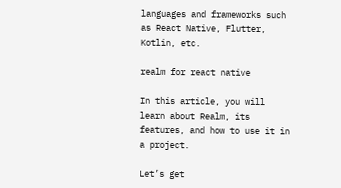languages and frameworks such as React Native, Flutter, Kotlin, etc.

realm for react native

In this article, you will learn about Realm, its features, and how to use it in a project.

Let’s get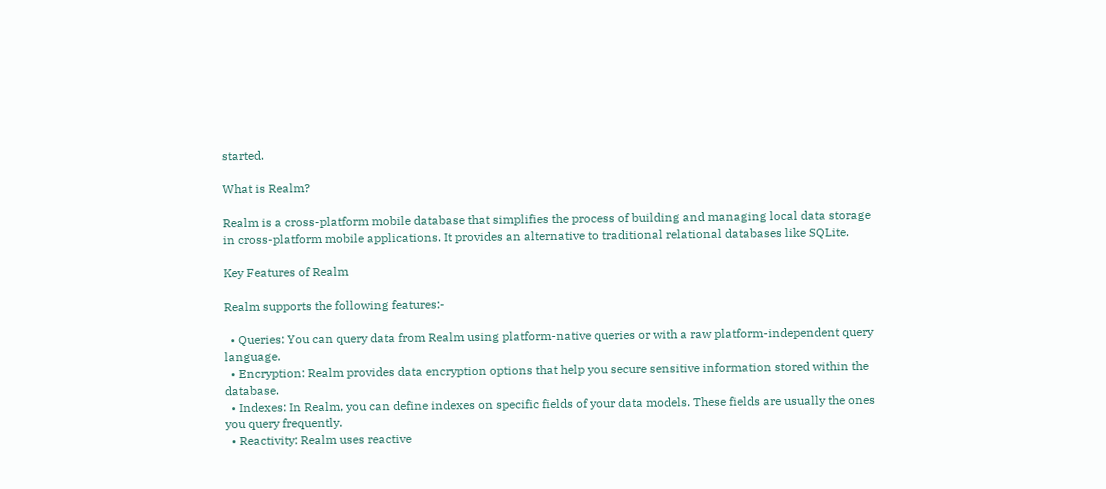started.

What is Realm?

Realm is a cross-platform mobile database that simplifies the process of building and managing local data storage in cross-platform mobile applications. It provides an alternative to traditional relational databases like SQLite.

Key Features of Realm

Realm supports the following features:-

  • Queries: You can query data from Realm using platform-native queries or with a raw platform-independent query language.
  • Encryption: Realm provides data encryption options that help you secure sensitive information stored within the database.
  • Indexes: In Realm, you can define indexes on specific fields of your data models. These fields are usually the ones you query frequently.
  • Reactivity: Realm uses reactive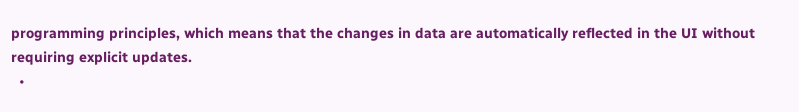programming principles, which means that the changes in data are automatically reflected in the UI without requiring explicit updates.
  •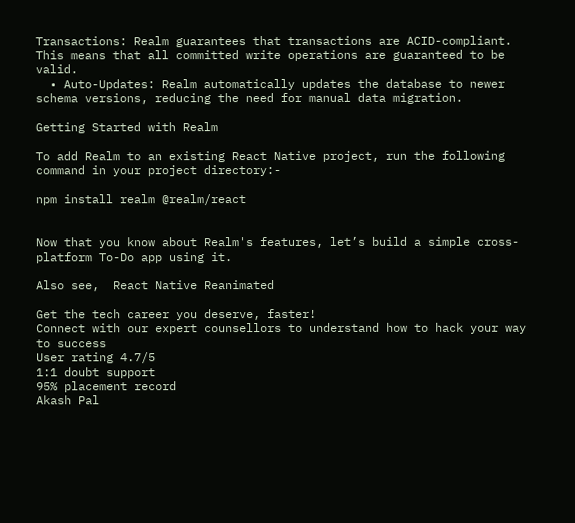Transactions: Realm guarantees that transactions are ACID-compliant. This means that all committed write operations are guaranteed to be valid.
  • Auto-Updates: Realm automatically updates the database to newer schema versions, reducing the need for manual data migration.

Getting Started with Realm

To add Realm to an existing React Native project, run the following command in your project directory:-

npm install realm @realm/react


Now that you know about Realm's features, let’s build a simple cross-platform To-Do app using it.

Also see,  React Native Reanimated

Get the tech career you deserve, faster!
Connect with our expert counsellors to understand how to hack your way to success
User rating 4.7/5
1:1 doubt support
95% placement record
Akash Pal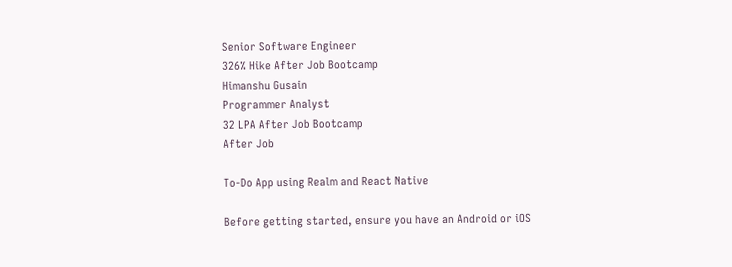Senior Software Engineer
326% Hike After Job Bootcamp
Himanshu Gusain
Programmer Analyst
32 LPA After Job Bootcamp
After Job

To-Do App using Realm and React Native

Before getting started, ensure you have an Android or iOS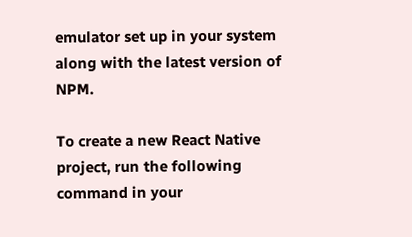emulator set up in your system along with the latest version of NPM.

To create a new React Native project, run the following command in your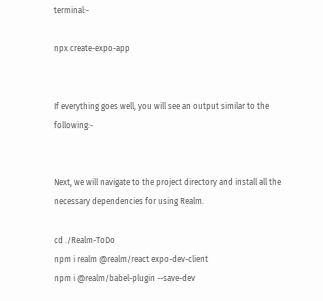terminal:-

npx create-expo-app


If everything goes well, you will see an output similar to the following:-


Next, we will navigate to the project directory and install all the necessary dependencies for using Realm.

cd ./Realm-ToDo
npm i realm @realm/react expo-dev-client
npm i @realm/babel-plugin --save-dev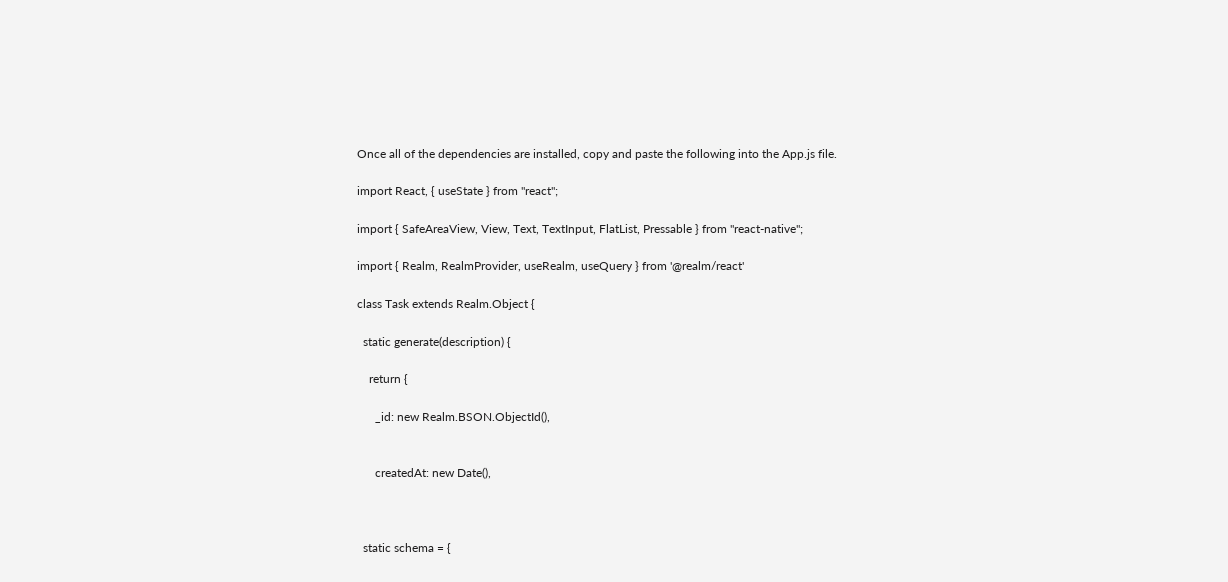Once all of the dependencies are installed, copy and paste the following into the App.js file.

import React, { useState } from "react";

import { SafeAreaView, View, Text, TextInput, FlatList, Pressable } from "react-native";

import { Realm, RealmProvider, useRealm, useQuery } from '@realm/react'

class Task extends Realm.Object {

  static generate(description) {

    return {

      _id: new Realm.BSON.ObjectId(),


      createdAt: new Date(),



  static schema = {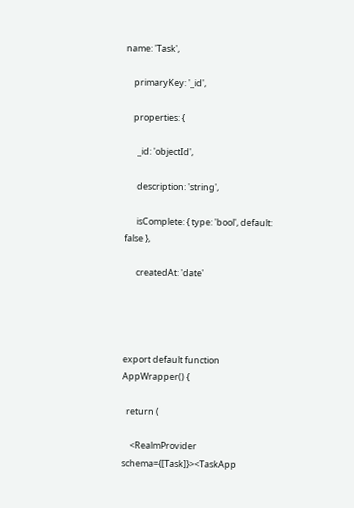name: 'Task',

    primaryKey: '_id',

    properties: {

      _id: 'objectId',

      description: 'string',

      isComplete: { type: 'bool', default: false },

      createdAt: 'date'




export default function AppWrapper() {

  return (

    <RealmProvider schema={[Task]}><TaskApp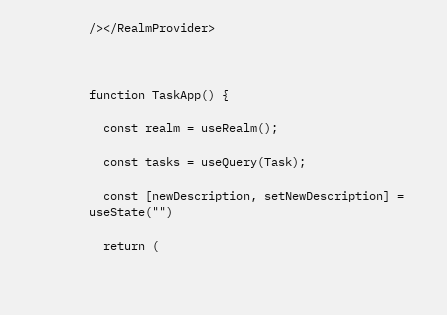/></RealmProvider>



function TaskApp() {

  const realm = useRealm();

  const tasks = useQuery(Task);

  const [newDescription, setNewDescription] = useState("")

  return (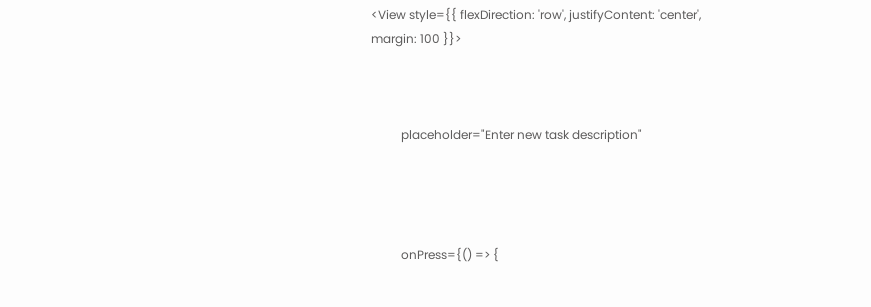<View style={{ flexDirection: 'row', justifyContent: 'center', margin: 100 }}>



          placeholder="Enter new task description"




          onPress={() => {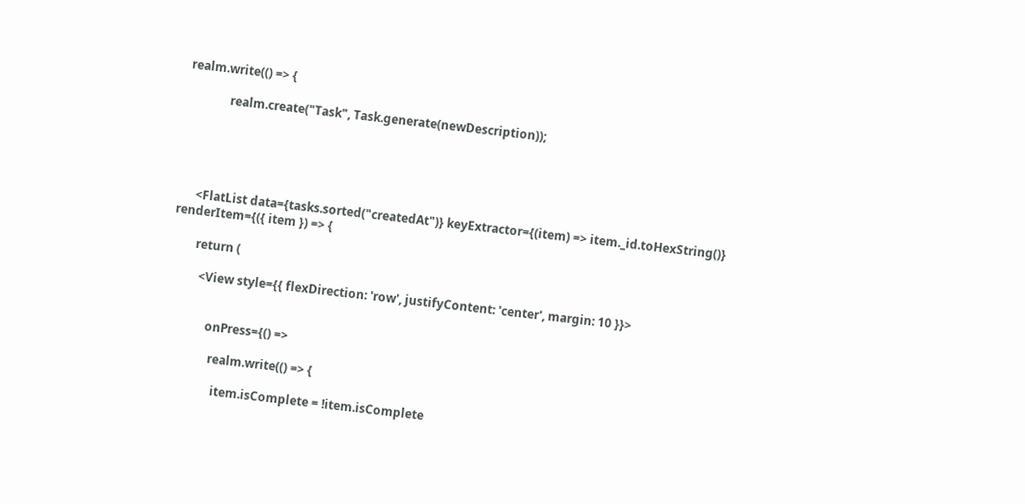realm.write(() => {

              realm.create("Task", Task.generate(newDescription));





      <FlatList data={tasks.sorted("createdAt")} keyExtractor={(item) => item._id.toHexString()} renderItem={({ item }) => {

        return (

          <View style={{ flexDirection: 'row', justifyContent: 'center', margin: 10 }}>


              onPress={() =>

                realm.write(() => {

                  item.isComplete = !item.isComplete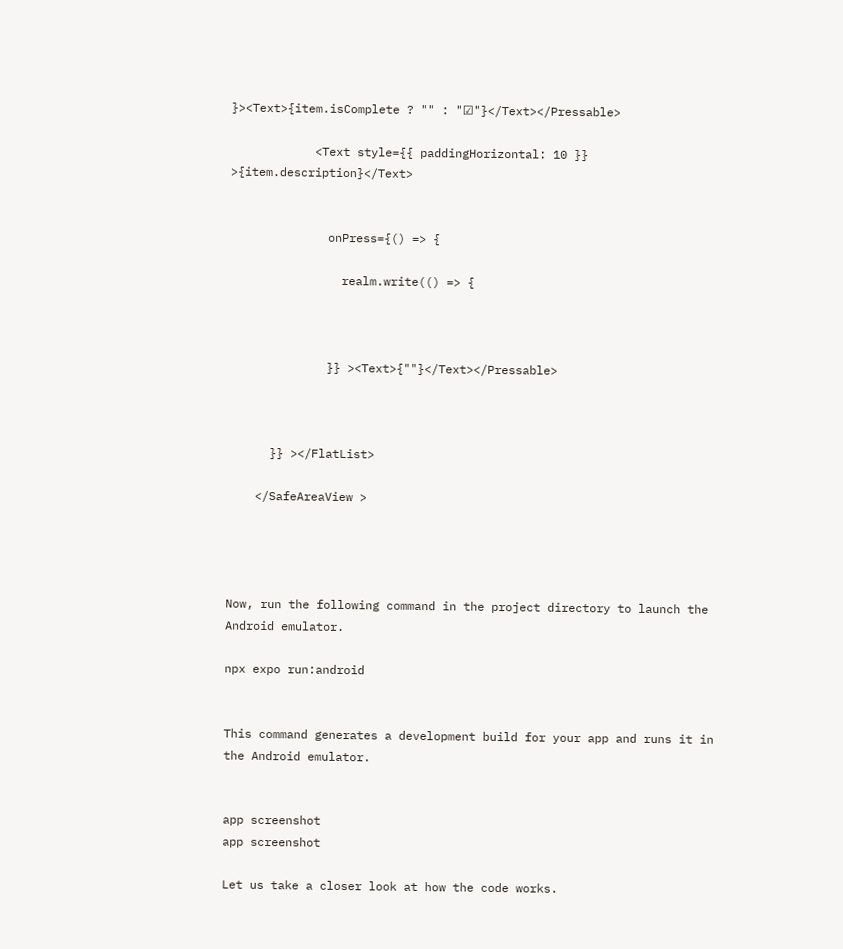}><Text>{item.isComplete ? "" : "☑"}</Text></Pressable>

            <Text style={{ paddingHorizontal: 10 }} >{item.description}</Text>


              onPress={() => {

                realm.write(() => {



              }} ><Text>{""}</Text></Pressable>



      }} ></FlatList>

    </SafeAreaView >




Now, run the following command in the project directory to launch the Android emulator.

npx expo run:android


This command generates a development build for your app and runs it in the Android emulator.


app screenshot
app screenshot

Let us take a closer look at how the code works.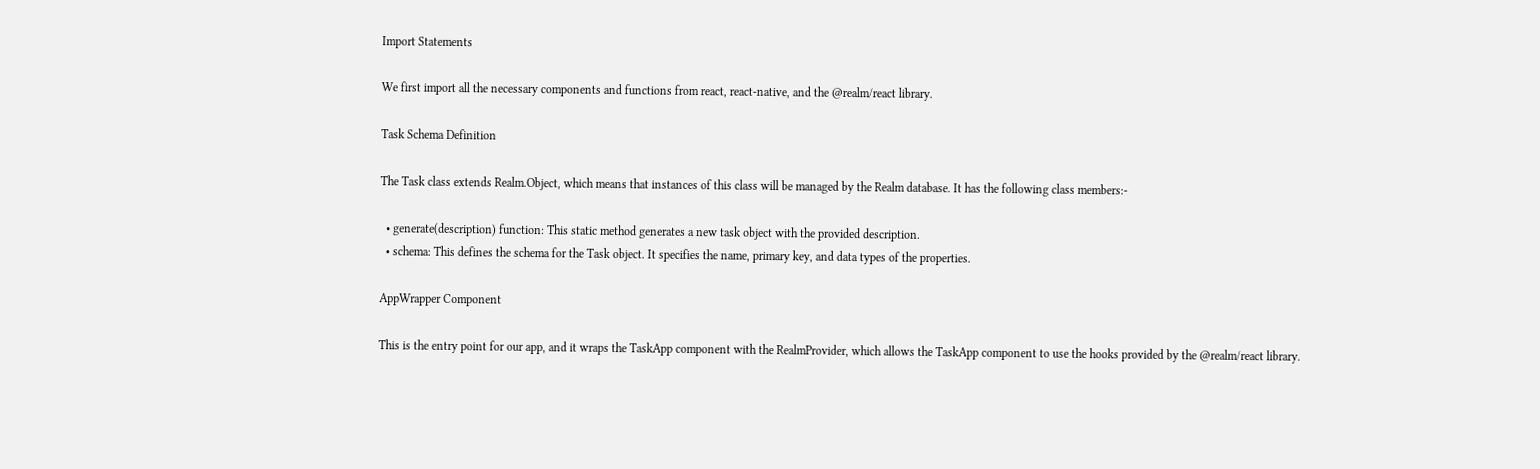Import Statements

We first import all the necessary components and functions from react, react-native, and the @realm/react library.

Task Schema Definition

The Task class extends Realm.Object, which means that instances of this class will be managed by the Realm database. It has the following class members:-

  • generate(description) function: This static method generates a new task object with the provided description.
  • schema: This defines the schema for the Task object. It specifies the name, primary key, and data types of the properties.

AppWrapper Component

This is the entry point for our app, and it wraps the TaskApp component with the RealmProvider, which allows the TaskApp component to use the hooks provided by the @realm/react library.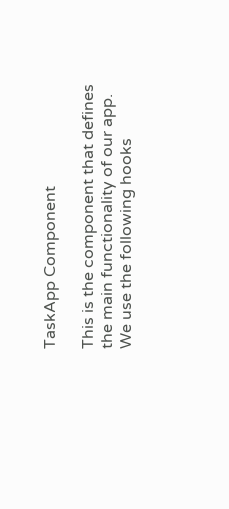TaskApp Component

This is the component that defines the main functionality of our app. We use the following hooks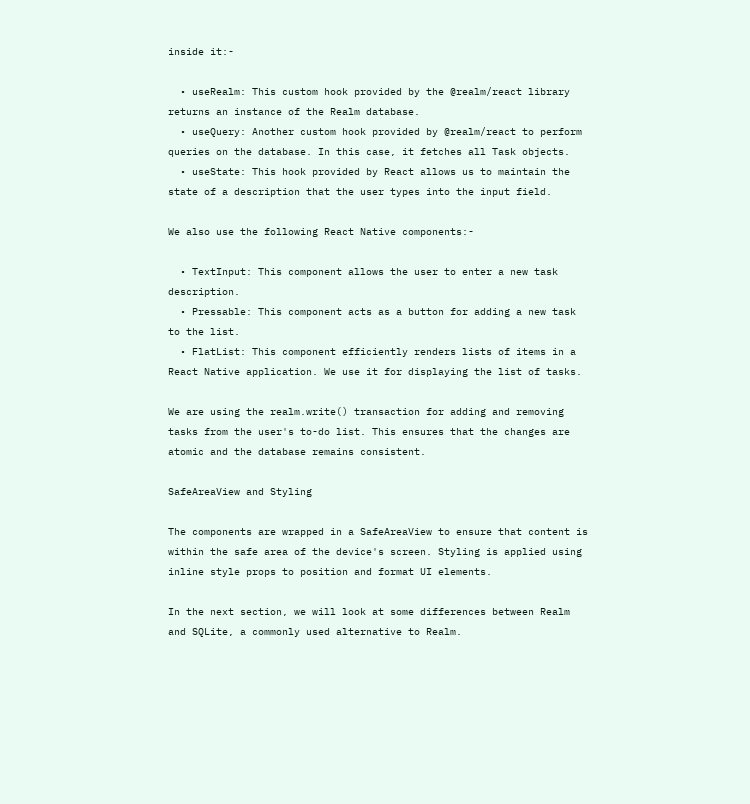inside it:-

  • useRealm: This custom hook provided by the @realm/react library returns an instance of the Realm database.
  • useQuery: Another custom hook provided by @realm/react to perform queries on the database. In this case, it fetches all Task objects.
  • useState: This hook provided by React allows us to maintain the state of a description that the user types into the input field.

We also use the following React Native components:-

  • TextInput: This component allows the user to enter a new task description.
  • Pressable: This component acts as a button for adding a new task to the list.
  • FlatList: This component efficiently renders lists of items in a React Native application. We use it for displaying the list of tasks.

We are using the realm.write() transaction for adding and removing tasks from the user's to-do list. This ensures that the changes are atomic and the database remains consistent.

SafeAreaView and Styling

The components are wrapped in a SafeAreaView to ensure that content is within the safe area of the device's screen. Styling is applied using inline style props to position and format UI elements.

In the next section, we will look at some differences between Realm and SQLite, a commonly used alternative to Realm.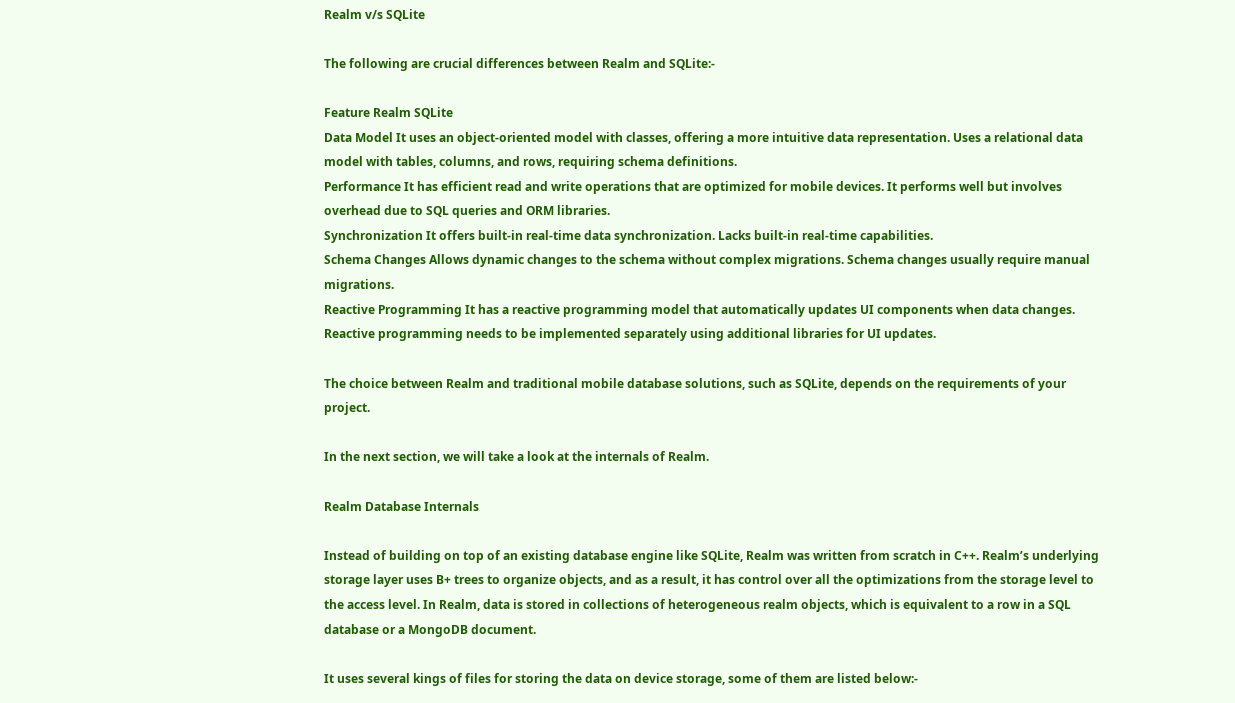Realm v/s SQLite

The following are crucial differences between Realm and SQLite:-

Feature Realm SQLite
Data Model It uses an object-oriented model with classes, offering a more intuitive data representation. Uses a relational data model with tables, columns, and rows, requiring schema definitions.
Performance It has efficient read and write operations that are optimized for mobile devices. It performs well but involves overhead due to SQL queries and ORM libraries.
Synchronization It offers built-in real-time data synchronization. Lacks built-in real-time capabilities.
Schema Changes Allows dynamic changes to the schema without complex migrations. Schema changes usually require manual migrations.
Reactive Programming It has a reactive programming model that automatically updates UI components when data changes. Reactive programming needs to be implemented separately using additional libraries for UI updates.

The choice between Realm and traditional mobile database solutions, such as SQLite, depends on the requirements of your project.

In the next section, we will take a look at the internals of Realm.

Realm Database Internals

Instead of building on top of an existing database engine like SQLite, Realm was written from scratch in C++. Realm’s underlying storage layer uses B+ trees to organize objects, and as a result, it has control over all the optimizations from the storage level to the access level. In Realm, data is stored in collections of heterogeneous realm objects, which is equivalent to a row in a SQL database or a MongoDB document.

It uses several kings of files for storing the data on device storage, some of them are listed below:-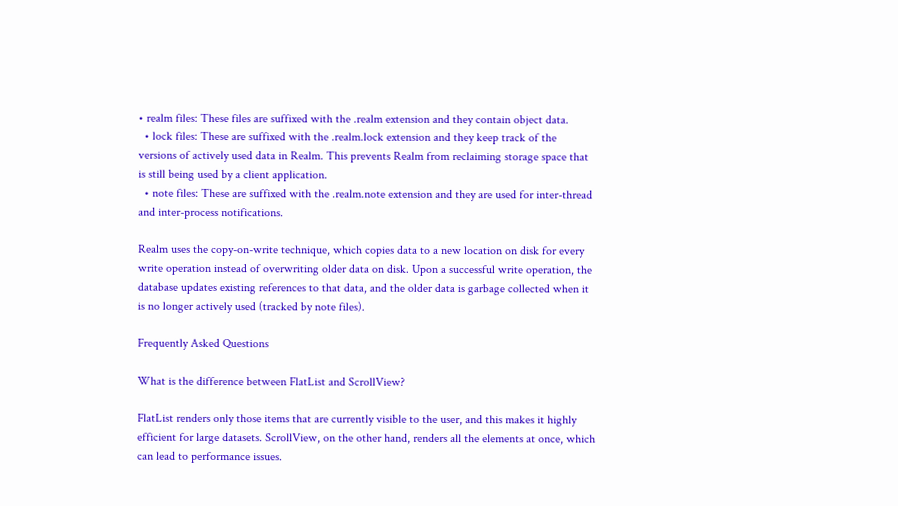• realm files: These files are suffixed with the .realm extension and they contain object data.
  • lock files: These are suffixed with the .realm.lock extension and they keep track of the versions of actively used data in Realm. This prevents Realm from reclaiming storage space that is still being used by a client application.
  • note files: These are suffixed with the .realm.note extension and they are used for inter-thread and inter-process notifications.

Realm uses the copy-on-write technique, which copies data to a new location on disk for every write operation instead of overwriting older data on disk. Upon a successful write operation, the database updates existing references to that data, and the older data is garbage collected when it is no longer actively used (tracked by note files).

Frequently Asked Questions

What is the difference between FlatList and ScrollView?

FlatList renders only those items that are currently visible to the user, and this makes it highly efficient for large datasets. ScrollView, on the other hand, renders all the elements at once, which can lead to performance issues.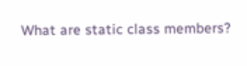What are static class members?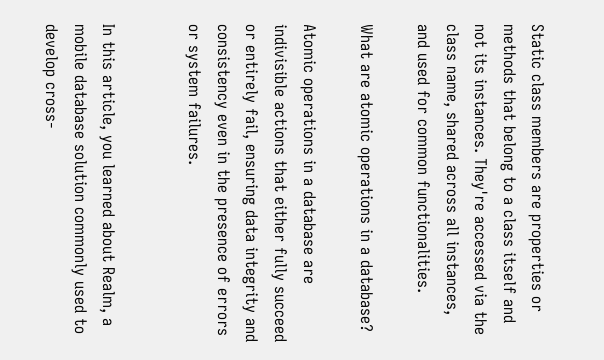Static class members are properties or methods that belong to a class itself and not its instances. They're accessed via the class name, shared across all instances, and used for common functionalities.

What are atomic operations in a database?

Atomic operations in a database are indivisible actions that either fully succeed or entirely fail, ensuring data integrity and consistency even in the presence of errors or system failures.


In this article, you learned about Realm, a mobile database solution commonly used to develop cross-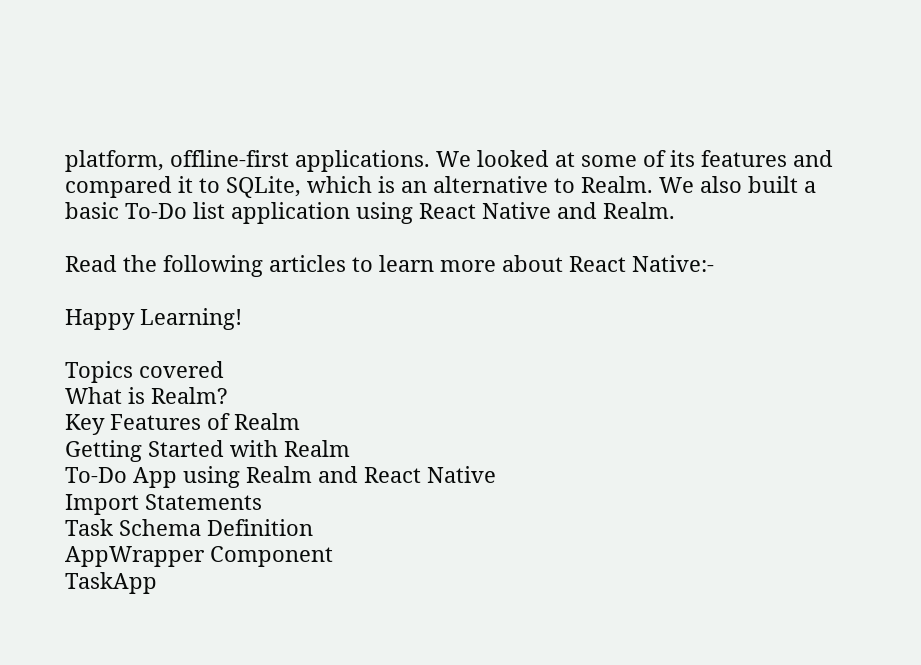platform, offline-first applications. We looked at some of its features and compared it to SQLite, which is an alternative to Realm. We also built a basic To-Do list application using React Native and Realm.

Read the following articles to learn more about React Native:-

Happy Learning!

Topics covered
What is Realm?
Key Features of Realm
Getting Started with Realm
To-Do App using Realm and React Native
Import Statements
Task Schema Definition
AppWrapper Component
TaskApp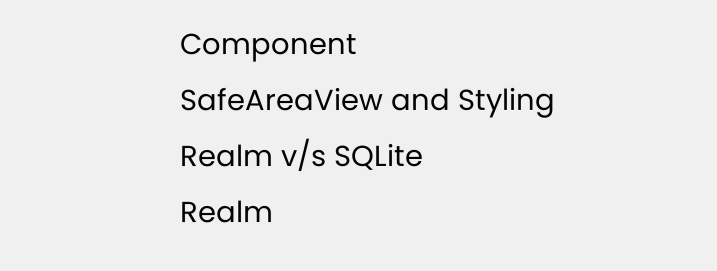Component
SafeAreaView and Styling
Realm v/s SQLite
Realm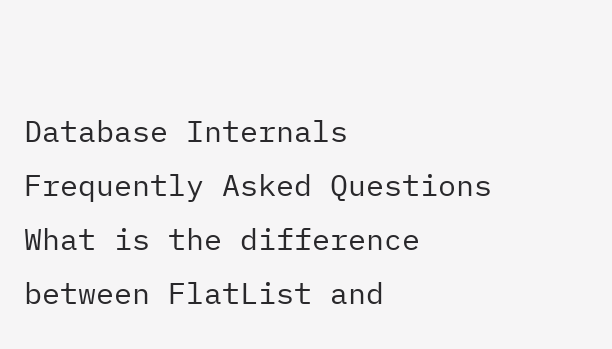Database Internals
Frequently Asked Questions
What is the difference between FlatList and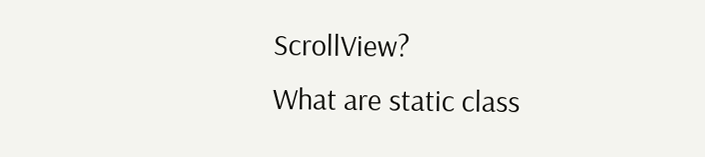ScrollView?
What are static class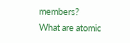members?
What are atomic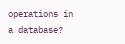operations in a database?